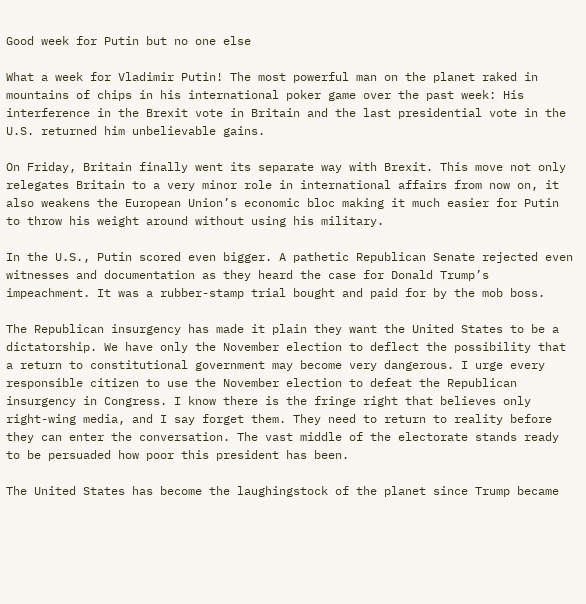Good week for Putin but no one else

What a week for Vladimir Putin! The most powerful man on the planet raked in mountains of chips in his international poker game over the past week: His interference in the Brexit vote in Britain and the last presidential vote in the U.S. returned him unbelievable gains.

On Friday, Britain finally went its separate way with Brexit. This move not only relegates Britain to a very minor role in international affairs from now on, it also weakens the European Union’s economic bloc making it much easier for Putin to throw his weight around without using his military.

In the U.S., Putin scored even bigger. A pathetic Republican Senate rejected even witnesses and documentation as they heard the case for Donald Trump’s impeachment. It was a rubber-stamp trial bought and paid for by the mob boss.

The Republican insurgency has made it plain they want the United States to be a dictatorship. We have only the November election to deflect the possibility that a return to constitutional government may become very dangerous. I urge every responsible citizen to use the November election to defeat the Republican insurgency in Congress. I know there is the fringe right that believes only right-wing media, and I say forget them. They need to return to reality before they can enter the conversation. The vast middle of the electorate stands ready to be persuaded how poor this president has been.

The United States has become the laughingstock of the planet since Trump became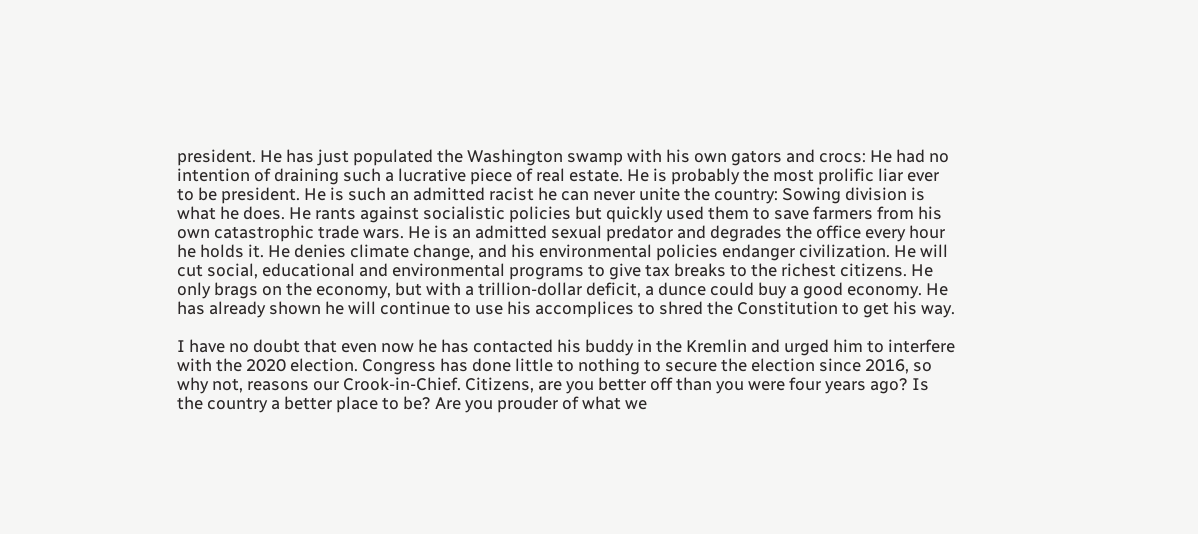president. He has just populated the Washington swamp with his own gators and crocs: He had no intention of draining such a lucrative piece of real estate. He is probably the most prolific liar ever to be president. He is such an admitted racist he can never unite the country: Sowing division is what he does. He rants against socialistic policies but quickly used them to save farmers from his own catastrophic trade wars. He is an admitted sexual predator and degrades the office every hour he holds it. He denies climate change, and his environmental policies endanger civilization. He will cut social, educational and environmental programs to give tax breaks to the richest citizens. He only brags on the economy, but with a trillion-dollar deficit, a dunce could buy a good economy. He has already shown he will continue to use his accomplices to shred the Constitution to get his way.

I have no doubt that even now he has contacted his buddy in the Kremlin and urged him to interfere with the 2020 election. Congress has done little to nothing to secure the election since 2016, so why not, reasons our Crook-in-Chief. Citizens, are you better off than you were four years ago? Is the country a better place to be? Are you prouder of what we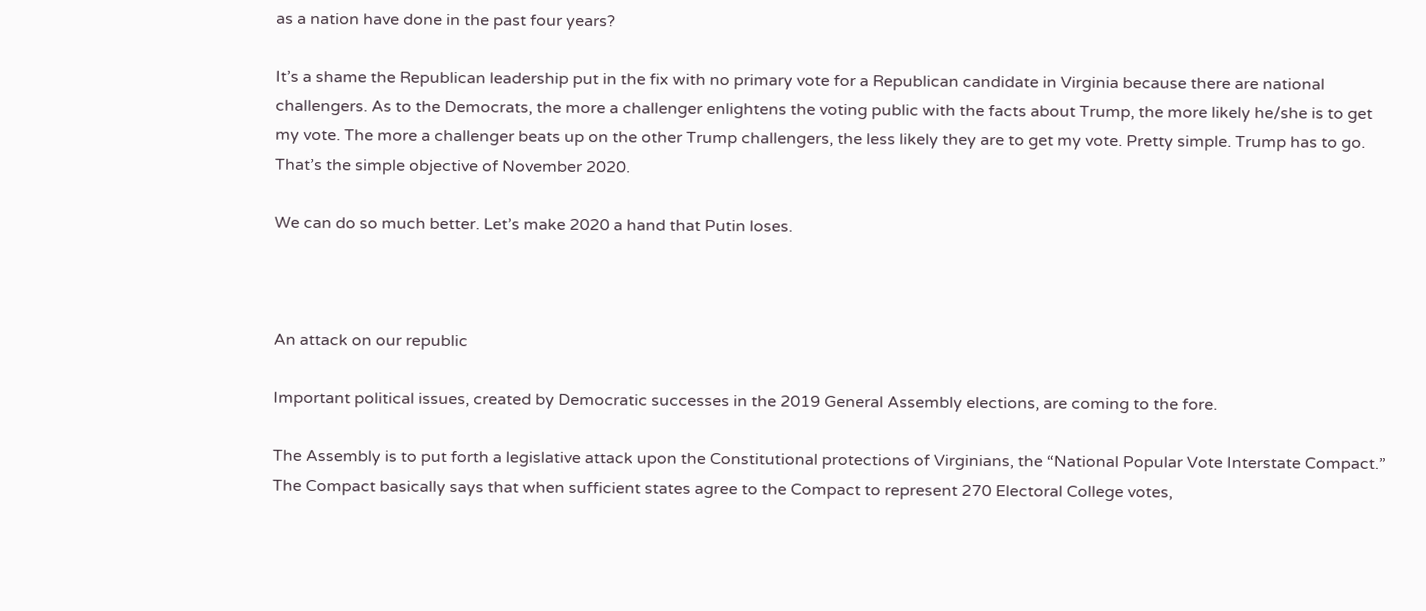as a nation have done in the past four years?

It’s a shame the Republican leadership put in the fix with no primary vote for a Republican candidate in Virginia because there are national challengers. As to the Democrats, the more a challenger enlightens the voting public with the facts about Trump, the more likely he/she is to get my vote. The more a challenger beats up on the other Trump challengers, the less likely they are to get my vote. Pretty simple. Trump has to go. That’s the simple objective of November 2020.

We can do so much better. Let’s make 2020 a hand that Putin loses.



An attack on our republic

Important political issues, created by Democratic successes in the 2019 General Assembly elections, are coming to the fore.

The Assembly is to put forth a legislative attack upon the Constitutional protections of Virginians, the “National Popular Vote Interstate Compact.” The Compact basically says that when sufficient states agree to the Compact to represent 270 Electoral College votes,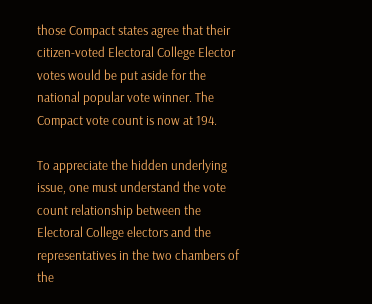those Compact states agree that their citizen-voted Electoral College Elector votes would be put aside for the national popular vote winner. The Compact vote count is now at 194.

To appreciate the hidden underlying issue, one must understand the vote count relationship between the Electoral College electors and the representatives in the two chambers of the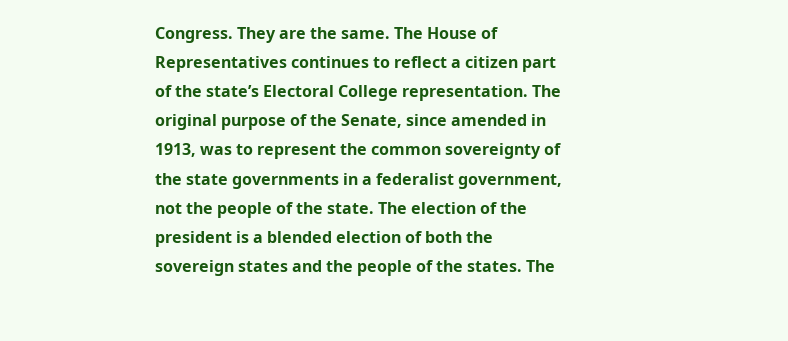Congress. They are the same. The House of Representatives continues to reflect a citizen part of the state’s Electoral College representation. The original purpose of the Senate, since amended in 1913, was to represent the common sovereignty of the state governments in a federalist government, not the people of the state. The election of the president is a blended election of both the sovereign states and the people of the states. The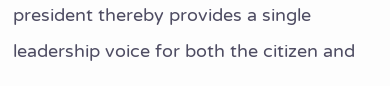president thereby provides a single leadership voice for both the citizen and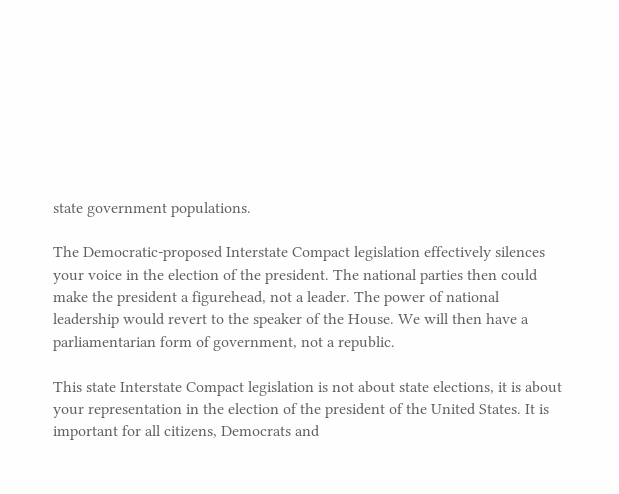state government populations.

The Democratic-proposed Interstate Compact legislation effectively silences your voice in the election of the president. The national parties then could make the president a figurehead, not a leader. The power of national leadership would revert to the speaker of the House. We will then have a parliamentarian form of government, not a republic.

This state Interstate Compact legislation is not about state elections, it is about your representation in the election of the president of the United States. It is important for all citizens, Democrats and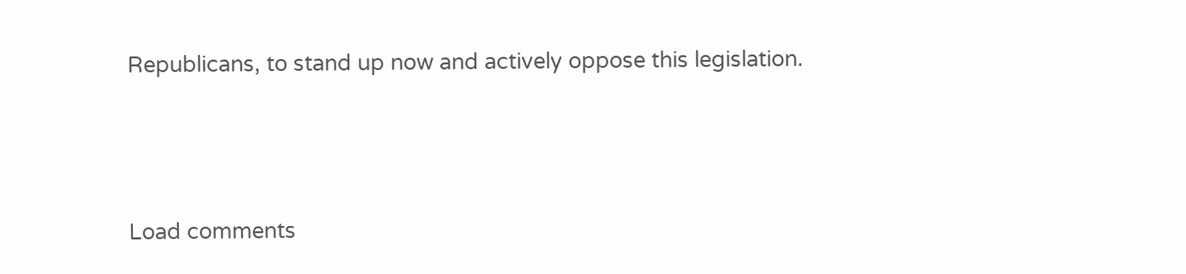Republicans, to stand up now and actively oppose this legislation.



Load comments